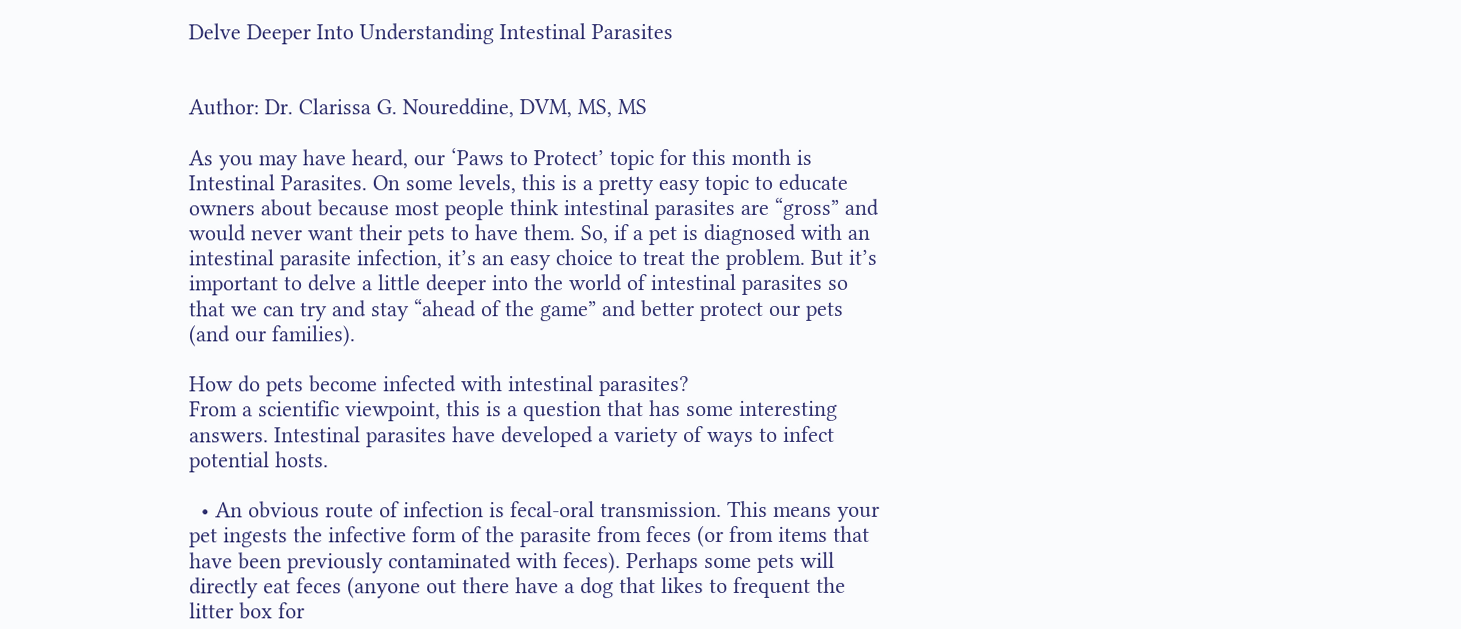Delve Deeper Into Understanding Intestinal Parasites


Author: Dr. Clarissa G. Noureddine, DVM, MS, MS

As you may have heard, our ‘Paws to Protect’ topic for this month is Intestinal Parasites. On some levels, this is a pretty easy topic to educate owners about because most people think intestinal parasites are “gross” and would never want their pets to have them. So, if a pet is diagnosed with an intestinal parasite infection, it’s an easy choice to treat the problem. But it’s important to delve a little deeper into the world of intestinal parasites so that we can try and stay “ahead of the game” and better protect our pets (and our families).

How do pets become infected with intestinal parasites?
From a scientific viewpoint, this is a question that has some interesting answers. Intestinal parasites have developed a variety of ways to infect potential hosts.

  • An obvious route of infection is fecal-oral transmission. This means your pet ingests the infective form of the parasite from feces (or from items that have been previously contaminated with feces). Perhaps some pets will directly eat feces (anyone out there have a dog that likes to frequent the litter box for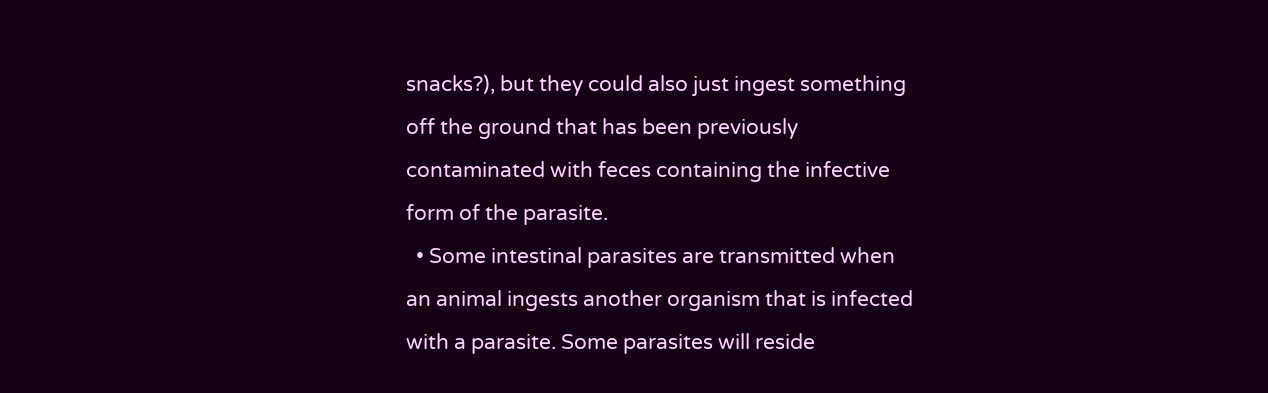snacks?), but they could also just ingest something off the ground that has been previously contaminated with feces containing the infective form of the parasite.
  • Some intestinal parasites are transmitted when an animal ingests another organism that is infected with a parasite. Some parasites will reside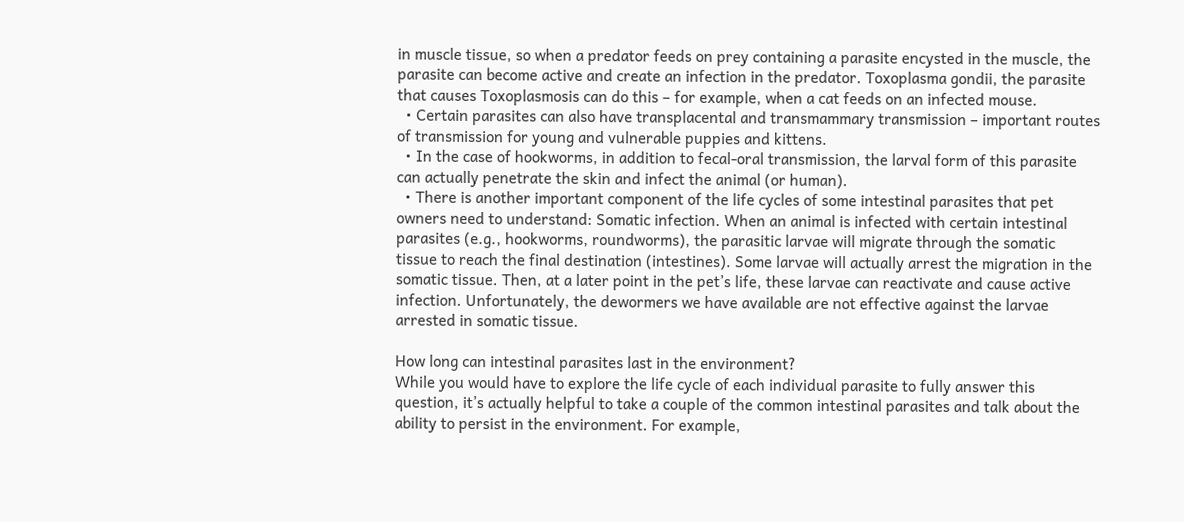in muscle tissue, so when a predator feeds on prey containing a parasite encysted in the muscle, the parasite can become active and create an infection in the predator. Toxoplasma gondii, the parasite that causes Toxoplasmosis can do this – for example, when a cat feeds on an infected mouse.
  • Certain parasites can also have transplacental and transmammary transmission – important routes of transmission for young and vulnerable puppies and kittens.
  • In the case of hookworms, in addition to fecal-oral transmission, the larval form of this parasite can actually penetrate the skin and infect the animal (or human).
  • There is another important component of the life cycles of some intestinal parasites that pet owners need to understand: Somatic infection. When an animal is infected with certain intestinal parasites (e.g., hookworms, roundworms), the parasitic larvae will migrate through the somatic tissue to reach the final destination (intestines). Some larvae will actually arrest the migration in the somatic tissue. Then, at a later point in the pet’s life, these larvae can reactivate and cause active infection. Unfortunately, the dewormers we have available are not effective against the larvae arrested in somatic tissue.

How long can intestinal parasites last in the environment?
While you would have to explore the life cycle of each individual parasite to fully answer this question, it’s actually helpful to take a couple of the common intestinal parasites and talk about the ability to persist in the environment. For example,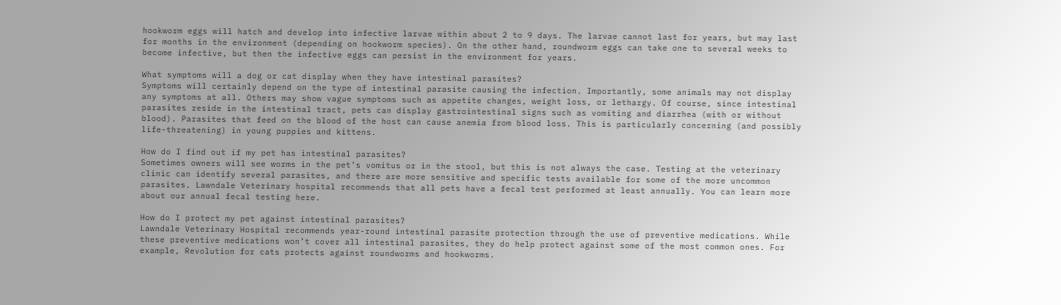hookworm eggs will hatch and develop into infective larvae within about 2 to 9 days. The larvae cannot last for years, but may last for months in the environment (depending on hookworm species). On the other hand, roundworm eggs can take one to several weeks to become infective, but then the infective eggs can persist in the environment for years.

What symptoms will a dog or cat display when they have intestinal parasites?
Symptoms will certainly depend on the type of intestinal parasite causing the infection. Importantly, some animals may not display any symptoms at all. Others may show vague symptoms such as appetite changes, weight loss, or lethargy. Of course, since intestinal parasites reside in the intestinal tract, pets can display gastrointestinal signs such as vomiting and diarrhea (with or without blood). Parasites that feed on the blood of the host can cause anemia from blood loss. This is particularly concerning (and possibly life-threatening) in young puppies and kittens.

How do I find out if my pet has intestinal parasites?
Sometimes owners will see worms in the pet’s vomitus or in the stool, but this is not always the case. Testing at the veterinary clinic can identify several parasites, and there are more sensitive and specific tests available for some of the more uncommon parasites. Lawndale Veterinary hospital recommends that all pets have a fecal test performed at least annually. You can learn more about our annual fecal testing here.

How do I protect my pet against intestinal parasites?
Lawndale Veterinary Hospital recommends year-round intestinal parasite protection through the use of preventive medications. While these preventive medications won’t cover all intestinal parasites, they do help protect against some of the most common ones. For example, Revolution for cats protects against roundworms and hookworms.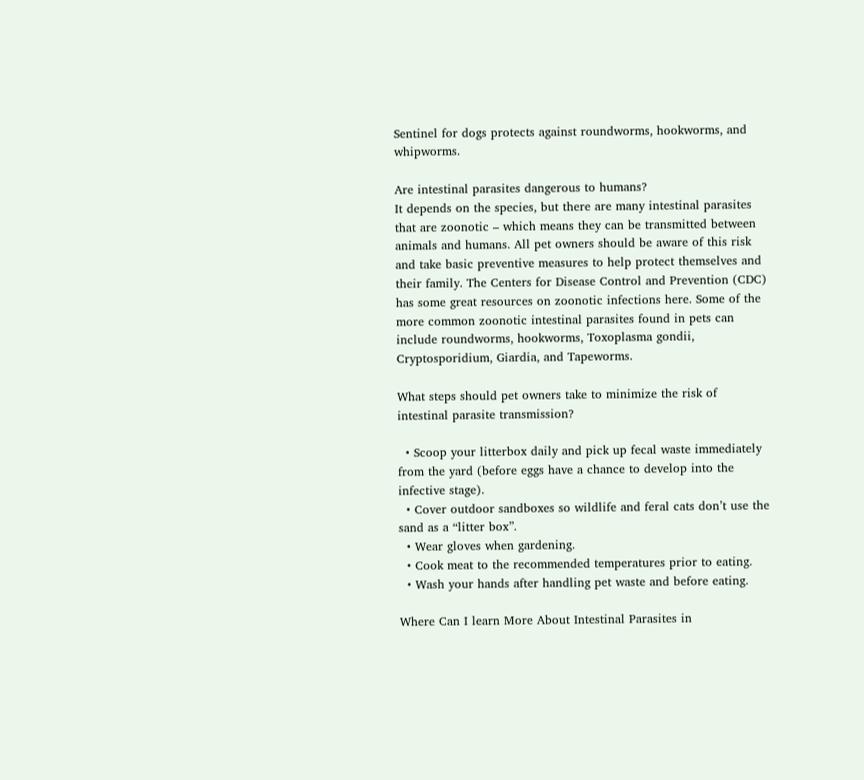Sentinel for dogs protects against roundworms, hookworms, and whipworms.

Are intestinal parasites dangerous to humans?
It depends on the species, but there are many intestinal parasites that are zoonotic – which means they can be transmitted between animals and humans. All pet owners should be aware of this risk and take basic preventive measures to help protect themselves and their family. The Centers for Disease Control and Prevention (CDC) has some great resources on zoonotic infections here. Some of the more common zoonotic intestinal parasites found in pets can include roundworms, hookworms, Toxoplasma gondii, Cryptosporidium, Giardia, and Tapeworms.

What steps should pet owners take to minimize the risk of intestinal parasite transmission?

  • Scoop your litterbox daily and pick up fecal waste immediately from the yard (before eggs have a chance to develop into the infective stage).
  • Cover outdoor sandboxes so wildlife and feral cats don’t use the sand as a “litter box”.
  • Wear gloves when gardening.
  • Cook meat to the recommended temperatures prior to eating.
  • Wash your hands after handling pet waste and before eating.

Where Can I learn More About Intestinal Parasites in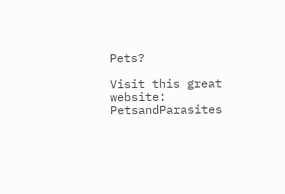Pets?

Visit this great website: PetsandParasites